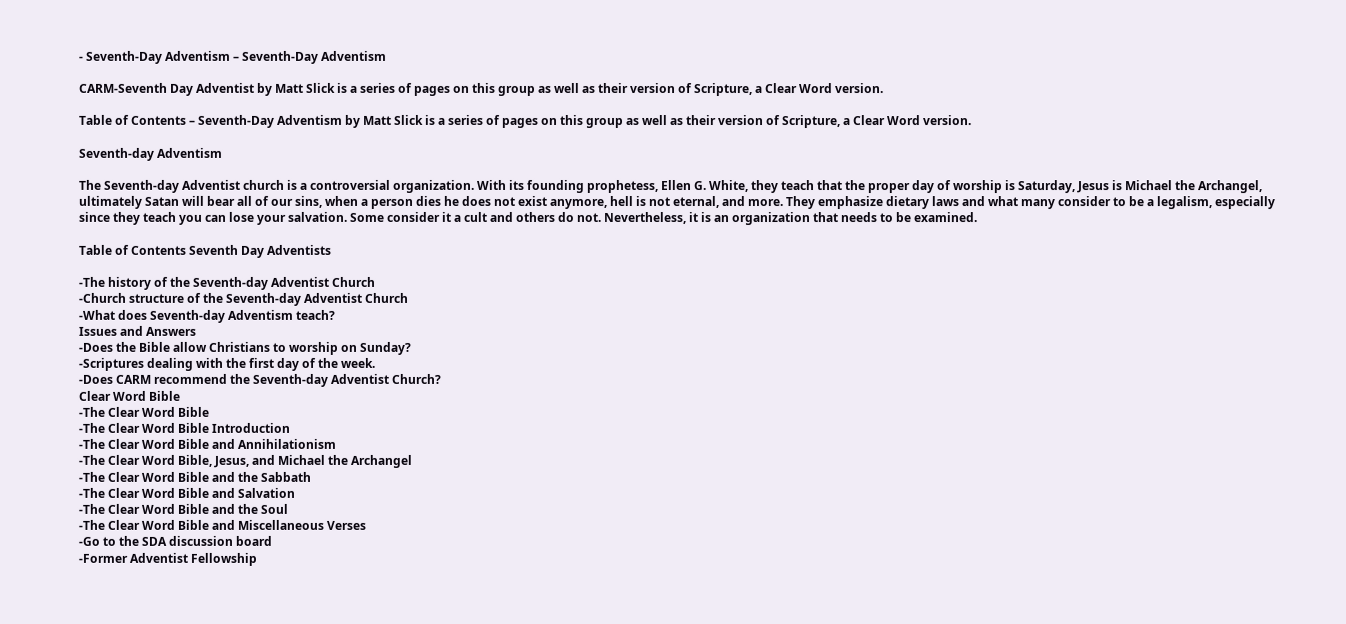- Seventh-Day Adventism – Seventh-Day Adventism

CARM-Seventh Day Adventist by Matt Slick is a series of pages on this group as well as their version of Scripture, a Clear Word version.

Table of Contents – Seventh-Day Adventism by Matt Slick is a series of pages on this group as well as their version of Scripture, a Clear Word version.

Seventh-day Adventism

The Seventh-day Adventist church is a controversial organization. With its founding prophetess, Ellen G. White, they teach that the proper day of worship is Saturday, Jesus is Michael the Archangel, ultimately Satan will bear all of our sins, when a person dies he does not exist anymore, hell is not eternal, and more. They emphasize dietary laws and what many consider to be a legalism, especially since they teach you can lose your salvation. Some consider it a cult and others do not. Nevertheless, it is an organization that needs to be examined.

Table of Contents Seventh Day Adventists

-The history of the Seventh-day Adventist Church
-Church structure of the Seventh-day Adventist Church
-What does Seventh-day Adventism teach?
Issues and Answers
-Does the Bible allow Christians to worship on Sunday?
-Scriptures dealing with the first day of the week.
-Does CARM recommend the Seventh-day Adventist Church?
Clear Word Bible
-The Clear Word Bible
-The Clear Word Bible Introduction
-The Clear Word Bible and Annihilationism
-The Clear Word Bible, Jesus, and Michael the Archangel
-The Clear Word Bible and the Sabbath
-The Clear Word Bible and Salvation
-The Clear Word Bible and the Soul
-The Clear Word Bible and Miscellaneous Verses
-Go to the SDA discussion board
-Former Adventist Fellowship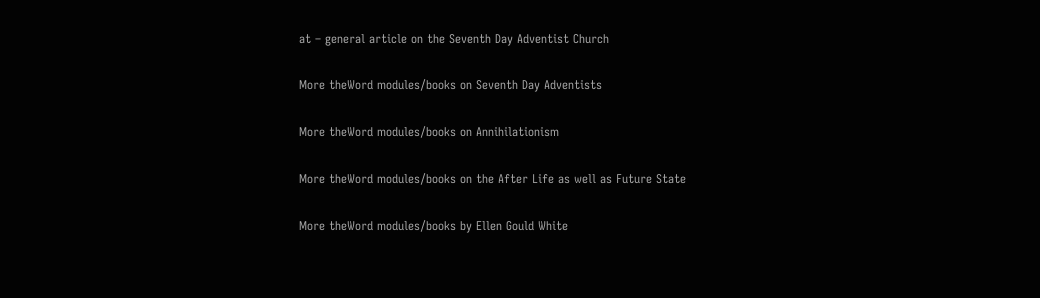at – general article on the Seventh Day Adventist Church

More theWord modules/books on Seventh Day Adventists

More theWord modules/books on Annihilationism

More theWord modules/books on the After Life as well as Future State

More theWord modules/books by Ellen Gould White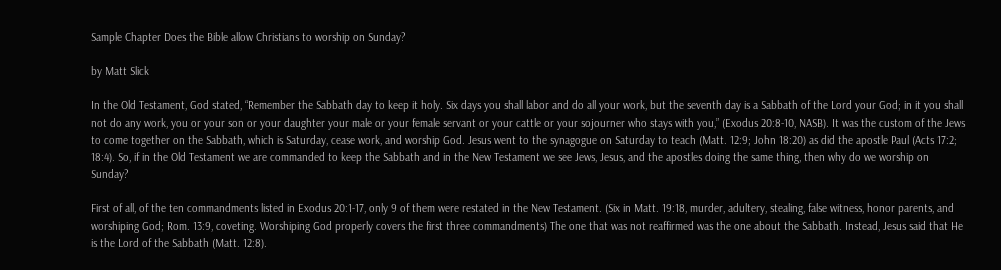Sample Chapter Does the Bible allow Christians to worship on Sunday?

by Matt Slick

In the Old Testament, God stated, “Remember the Sabbath day to keep it holy. Six days you shall labor and do all your work, but the seventh day is a Sabbath of the Lord your God; in it you shall not do any work, you or your son or your daughter your male or your female servant or your cattle or your sojourner who stays with you,” (Exodus 20:8-10, NASB). It was the custom of the Jews to come together on the Sabbath, which is Saturday, cease work, and worship God. Jesus went to the synagogue on Saturday to teach (Matt. 12:9; John 18:20) as did the apostle Paul (Acts 17:2; 18:4). So, if in the Old Testament we are commanded to keep the Sabbath and in the New Testament we see Jews, Jesus, and the apostles doing the same thing, then why do we worship on Sunday?

First of all, of the ten commandments listed in Exodus 20:1-17, only 9 of them were restated in the New Testament. (Six in Matt. 19:18, murder, adultery, stealing, false witness, honor parents, and worshiping God; Rom. 13:9, coveting. Worshiping God properly covers the first three commandments) The one that was not reaffirmed was the one about the Sabbath. Instead, Jesus said that He is the Lord of the Sabbath (Matt. 12:8).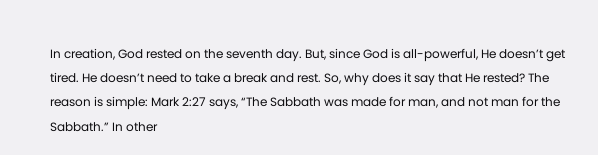In creation, God rested on the seventh day. But, since God is all-powerful, He doesn’t get tired. He doesn’t need to take a break and rest. So, why does it say that He rested? The reason is simple: Mark 2:27 says, “The Sabbath was made for man, and not man for the Sabbath.” In other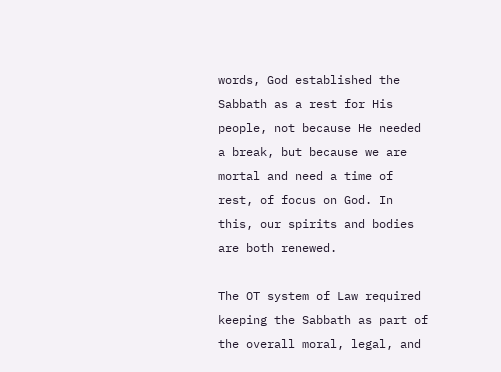words, God established the Sabbath as a rest for His people, not because He needed a break, but because we are mortal and need a time of rest, of focus on God. In this, our spirits and bodies are both renewed.

The OT system of Law required keeping the Sabbath as part of the overall moral, legal, and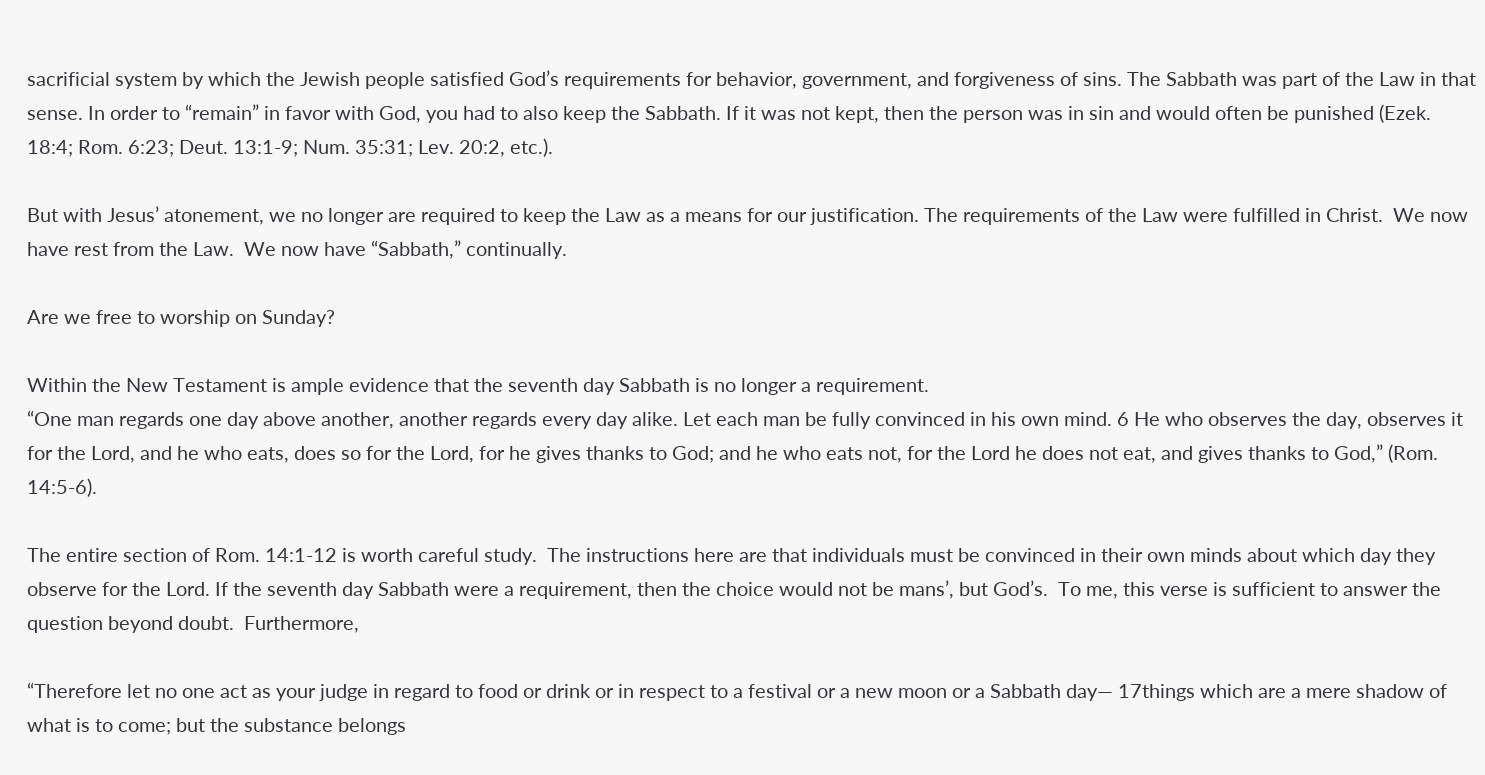sacrificial system by which the Jewish people satisfied God’s requirements for behavior, government, and forgiveness of sins. The Sabbath was part of the Law in that sense. In order to “remain” in favor with God, you had to also keep the Sabbath. If it was not kept, then the person was in sin and would often be punished (Ezek. 18:4; Rom. 6:23; Deut. 13:1-9; Num. 35:31; Lev. 20:2, etc.).

But with Jesus’ atonement, we no longer are required to keep the Law as a means for our justification. The requirements of the Law were fulfilled in Christ.  We now have rest from the Law.  We now have “Sabbath,” continually.

Are we free to worship on Sunday?

Within the New Testament is ample evidence that the seventh day Sabbath is no longer a requirement.
“One man regards one day above another, another regards every day alike. Let each man be fully convinced in his own mind. 6 He who observes the day, observes it for the Lord, and he who eats, does so for the Lord, for he gives thanks to God; and he who eats not, for the Lord he does not eat, and gives thanks to God,” (Rom. 14:5-6).

The entire section of Rom. 14:1-12 is worth careful study.  The instructions here are that individuals must be convinced in their own minds about which day they observe for the Lord. If the seventh day Sabbath were a requirement, then the choice would not be mans’, but God’s.  To me, this verse is sufficient to answer the question beyond doubt.  Furthermore,

“Therefore let no one act as your judge in regard to food or drink or in respect to a festival or a new moon or a Sabbath day— 17things which are a mere shadow of what is to come; but the substance belongs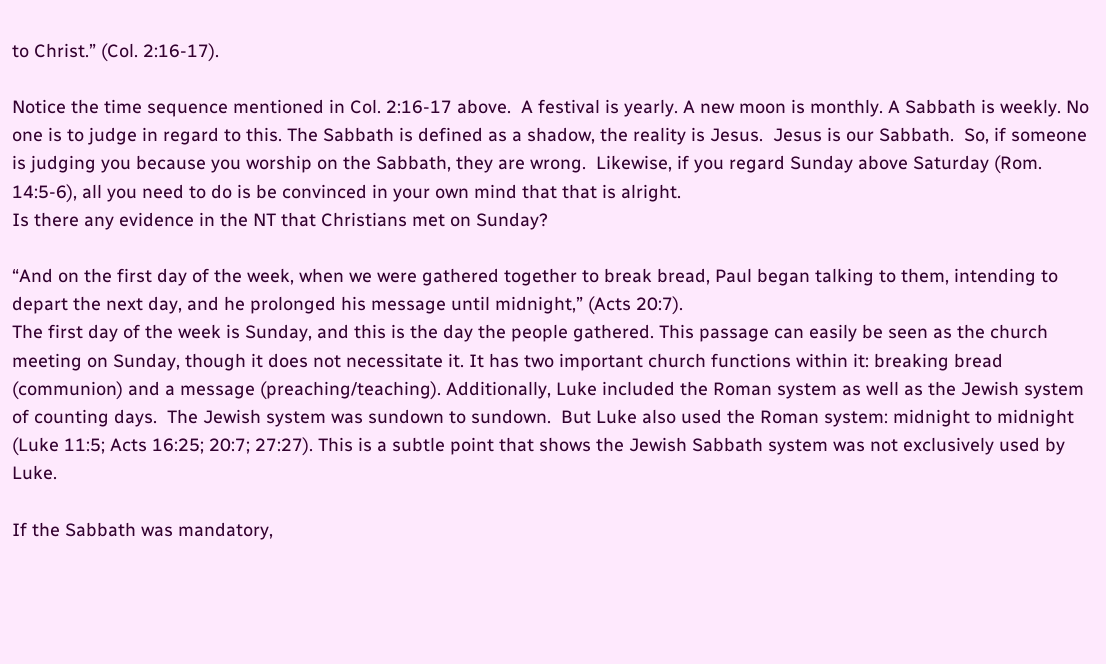to Christ.” (Col. 2:16-17).

Notice the time sequence mentioned in Col. 2:16-17 above.  A festival is yearly. A new moon is monthly. A Sabbath is weekly. No one is to judge in regard to this. The Sabbath is defined as a shadow, the reality is Jesus.  Jesus is our Sabbath.  So, if someone is judging you because you worship on the Sabbath, they are wrong.  Likewise, if you regard Sunday above Saturday (Rom. 14:5-6), all you need to do is be convinced in your own mind that that is alright.
Is there any evidence in the NT that Christians met on Sunday?

“And on the first day of the week, when we were gathered together to break bread, Paul began talking to them, intending to depart the next day, and he prolonged his message until midnight,” (Acts 20:7).
The first day of the week is Sunday, and this is the day the people gathered. This passage can easily be seen as the church meeting on Sunday, though it does not necessitate it. It has two important church functions within it: breaking bread (communion) and a message (preaching/teaching). Additionally, Luke included the Roman system as well as the Jewish system of counting days.  The Jewish system was sundown to sundown.  But Luke also used the Roman system: midnight to midnight (Luke 11:5; Acts 16:25; 20:7; 27:27). This is a subtle point that shows the Jewish Sabbath system was not exclusively used by Luke.

If the Sabbath was mandatory,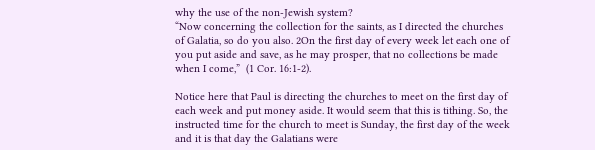why the use of the non-Jewish system?
“Now concerning the collection for the saints, as I directed the churches of Galatia, so do you also. 2On the first day of every week let each one of you put aside and save, as he may prosper, that no collections be made when I come,”  (1 Cor. 16:1-2).

Notice here that Paul is directing the churches to meet on the first day of each week and put money aside. It would seem that this is tithing. So, the instructed time for the church to meet is Sunday, the first day of the week and it is that day the Galatians were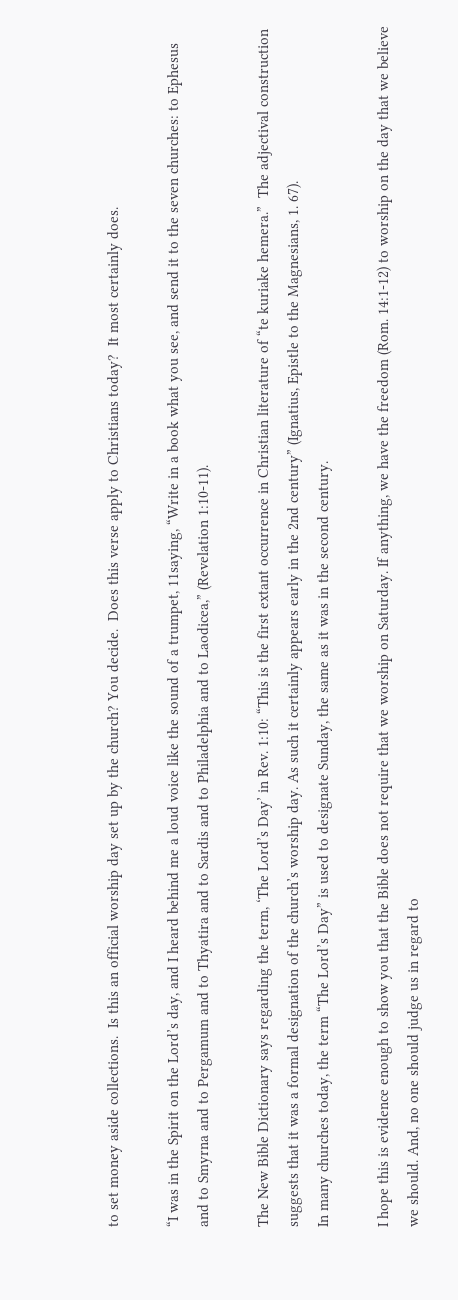to set money aside collections.  Is this an official worship day set up by the church? You decide.  Does this verse apply to Christians today?  It most certainly does.

“I was in the Spirit on the Lord’s day, and I heard behind me a loud voice like the sound of a trumpet, 11saying, “Write in a book what you see, and send it to the seven churches: to Ephesus and to Smyrna and to Pergamum and to Thyatira and to Sardis and to Philadelphia and to Laodicea,” (Revelation 1:10-11).

The New Bible Dictionary says regarding the term, ‘The Lord’s Day’ in Rev. 1:10: “This is the first extant occurrence in Christian literature of “te kuriake hemera.”  The adjectival construction suggests that it was a formal designation of the church’s worship day. As such it certainly appears early in the 2nd century” (Ignatius, Epistle to the Magnesians, 1. 67).
In many churches today, the term “The Lord’s Day” is used to designate Sunday, the same as it was in the second century.

I hope this is evidence enough to show you that the Bible does not require that we worship on Saturday. If anything, we have the freedom (Rom. 14:1-12) to worship on the day that we believe we should. And, no one should judge us in regard to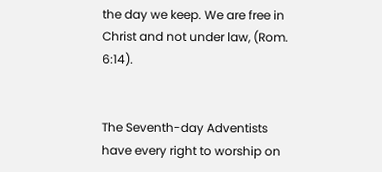the day we keep. We are free in Christ and not under law, (Rom. 6:14).


The Seventh-day Adventists have every right to worship on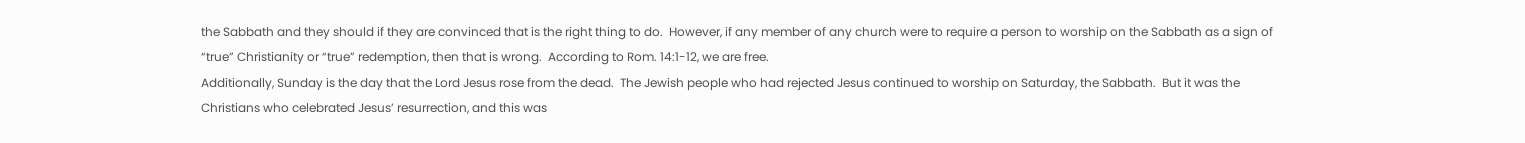the Sabbath and they should if they are convinced that is the right thing to do.  However, if any member of any church were to require a person to worship on the Sabbath as a sign of “true” Christianity or “true” redemption, then that is wrong.  According to Rom. 14:1-12, we are free.
Additionally, Sunday is the day that the Lord Jesus rose from the dead.  The Jewish people who had rejected Jesus continued to worship on Saturday, the Sabbath.  But it was the Christians who celebrated Jesus’ resurrection, and this was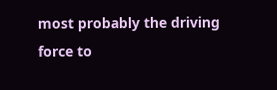most probably the driving force to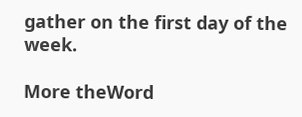gather on the first day of the week.

More theWord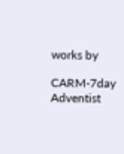works by

CARM-7day Adventist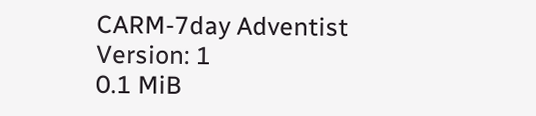CARM-7day Adventist
Version: 1
0.1 MiB